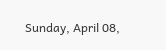Sunday, April 08,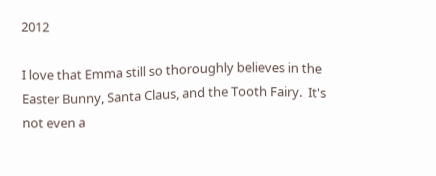2012

I love that Emma still so thoroughly believes in the Easter Bunny, Santa Claus, and the Tooth Fairy.  It's not even a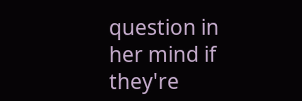question in her mind if they're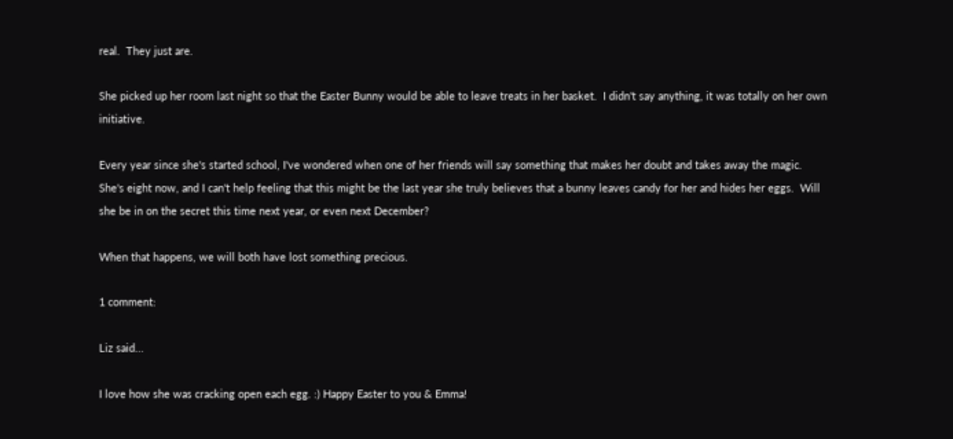real.  They just are.

She picked up her room last night so that the Easter Bunny would be able to leave treats in her basket.  I didn't say anything, it was totally on her own initiative.

Every year since she's started school, I've wondered when one of her friends will say something that makes her doubt and takes away the magic.  She's eight now, and I can't help feeling that this might be the last year she truly believes that a bunny leaves candy for her and hides her eggs.  Will she be in on the secret this time next year, or even next December?

When that happens, we will both have lost something precious.

1 comment:

Liz said...

I love how she was cracking open each egg. :) Happy Easter to you & Emma!